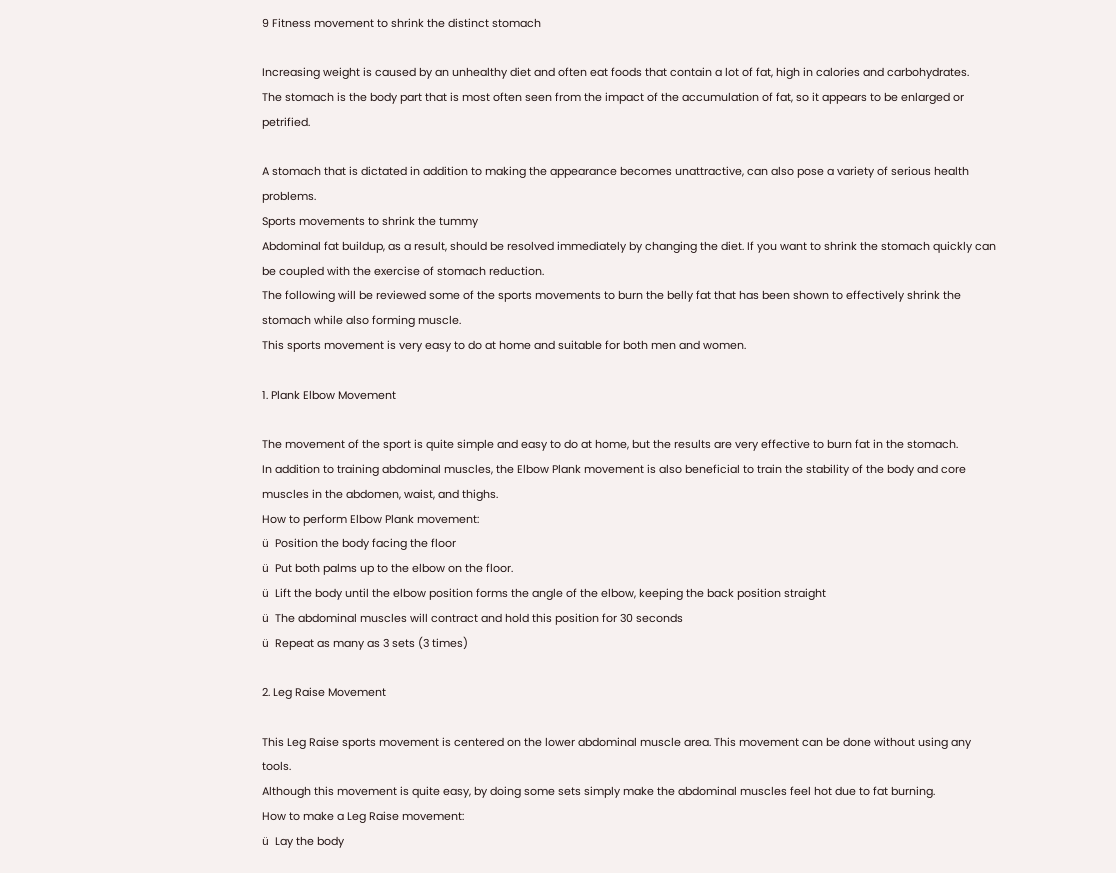9 Fitness movement to shrink the distinct stomach

Increasing weight is caused by an unhealthy diet and often eat foods that contain a lot of fat, high in calories and carbohydrates.
The stomach is the body part that is most often seen from the impact of the accumulation of fat, so it appears to be enlarged or petrified.

A stomach that is dictated in addition to making the appearance becomes unattractive, can also pose a variety of serious health problems.
Sports movements to shrink the tummy
Abdominal fat buildup, as a result, should be resolved immediately by changing the diet. If you want to shrink the stomach quickly can be coupled with the exercise of stomach reduction.
The following will be reviewed some of the sports movements to burn the belly fat that has been shown to effectively shrink the stomach while also forming muscle.
This sports movement is very easy to do at home and suitable for both men and women.

1. Plank Elbow Movement

The movement of the sport is quite simple and easy to do at home, but the results are very effective to burn fat in the stomach.
In addition to training abdominal muscles, the Elbow Plank movement is also beneficial to train the stability of the body and core muscles in the abdomen, waist, and thighs.
How to perform Elbow Plank movement:
ü  Position the body facing the floor
ü  Put both palms up to the elbow on the floor.
ü  Lift the body until the elbow position forms the angle of the elbow, keeping the back position straight
ü  The abdominal muscles will contract and hold this position for 30 seconds
ü  Repeat as many as 3 sets (3 times)

2. Leg Raise Movement

This Leg Raise sports movement is centered on the lower abdominal muscle area. This movement can be done without using any tools.
Although this movement is quite easy, by doing some sets simply make the abdominal muscles feel hot due to fat burning.
How to make a Leg Raise movement:
ü  Lay the body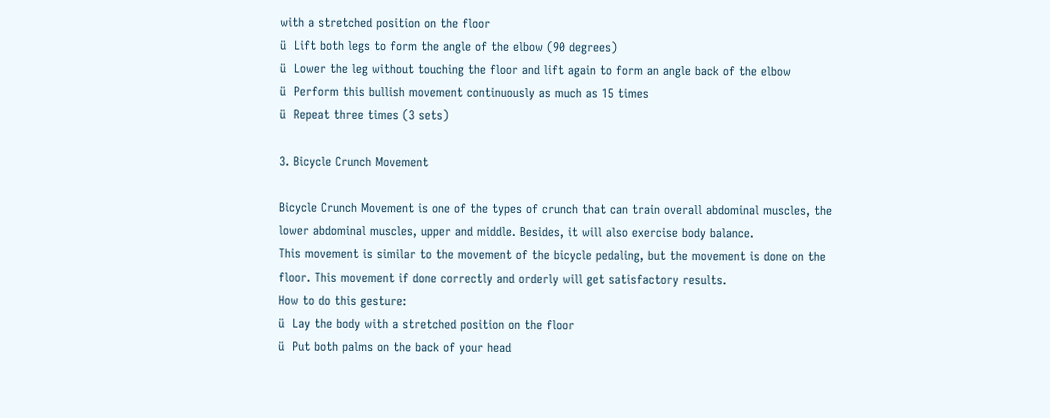with a stretched position on the floor
ü  Lift both legs to form the angle of the elbow (90 degrees)
ü  Lower the leg without touching the floor and lift again to form an angle back of the elbow
ü  Perform this bullish movement continuously as much as 15 times
ü  Repeat three times (3 sets)

3. Bicycle Crunch Movement

Bicycle Crunch Movement is one of the types of crunch that can train overall abdominal muscles, the lower abdominal muscles, upper and middle. Besides, it will also exercise body balance.
This movement is similar to the movement of the bicycle pedaling, but the movement is done on the floor. This movement if done correctly and orderly will get satisfactory results.
How to do this gesture:
ü  Lay the body with a stretched position on the floor
ü  Put both palms on the back of your head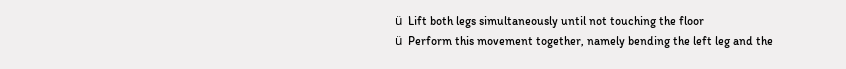ü  Lift both legs simultaneously until not touching the floor
ü  Perform this movement together, namely bending the left leg and the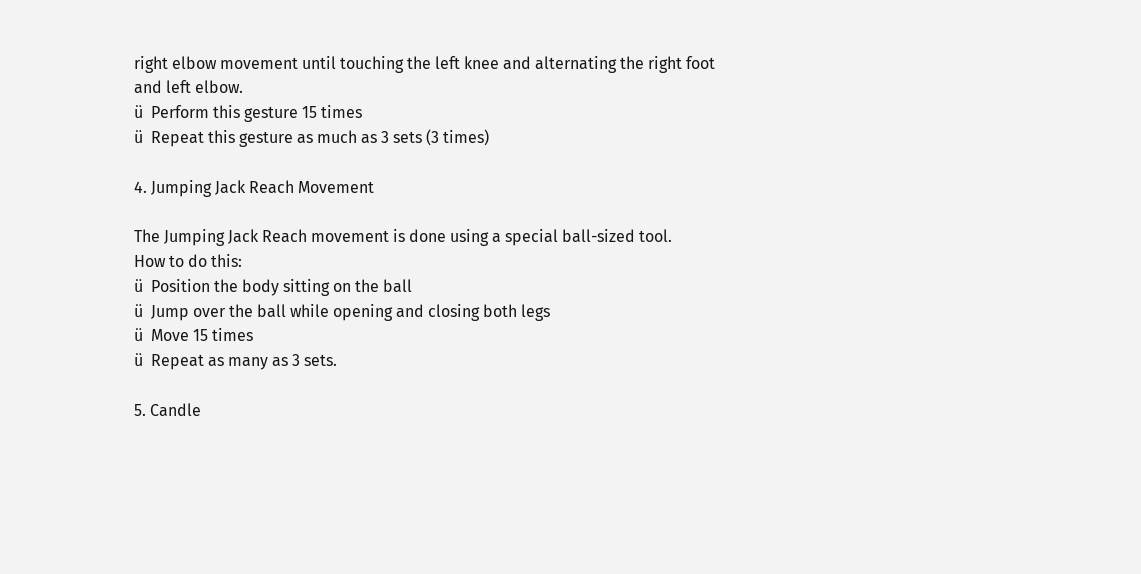right elbow movement until touching the left knee and alternating the right foot and left elbow.
ü  Perform this gesture 15 times
ü  Repeat this gesture as much as 3 sets (3 times)

4. Jumping Jack Reach Movement

The Jumping Jack Reach movement is done using a special ball-sized tool.
How to do this:
ü  Position the body sitting on the ball
ü  Jump over the ball while opening and closing both legs
ü  Move 15 times
ü  Repeat as many as 3 sets.

5. Candle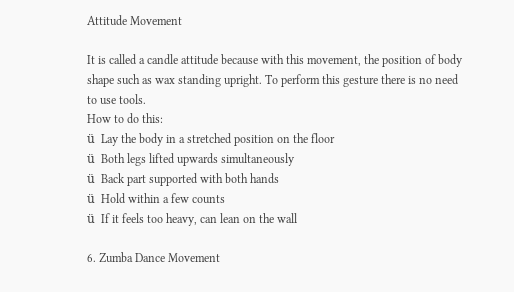Attitude Movement

It is called a candle attitude because with this movement, the position of body shape such as wax standing upright. To perform this gesture there is no need to use tools.
How to do this:
ü  Lay the body in a stretched position on the floor
ü  Both legs lifted upwards simultaneously
ü  Back part supported with both hands
ü  Hold within a few counts
ü  If it feels too heavy, can lean on the wall

6. Zumba Dance Movement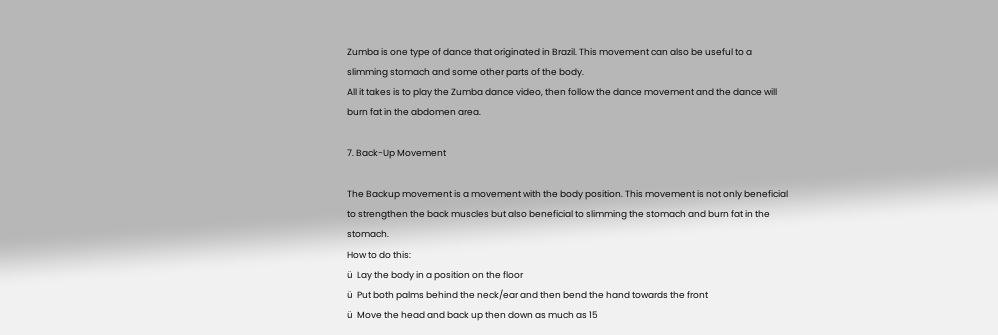Zumba is one type of dance that originated in Brazil. This movement can also be useful to a slimming stomach and some other parts of the body.
All it takes is to play the Zumba dance video, then follow the dance movement and the dance will burn fat in the abdomen area.

7. Back-Up Movement

The Backup movement is a movement with the body position. This movement is not only beneficial to strengthen the back muscles but also beneficial to slimming the stomach and burn fat in the stomach.
How to do this:
ü  Lay the body in a position on the floor
ü  Put both palms behind the neck/ear and then bend the hand towards the front
ü  Move the head and back up then down as much as 15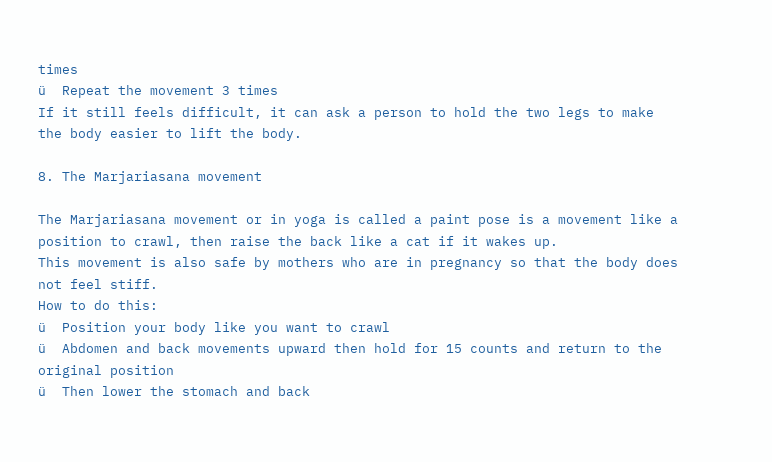times
ü  Repeat the movement 3 times
If it still feels difficult, it can ask a person to hold the two legs to make the body easier to lift the body.

8. The Marjariasana movement

The Marjariasana movement or in yoga is called a paint pose is a movement like a position to crawl, then raise the back like a cat if it wakes up.
This movement is also safe by mothers who are in pregnancy so that the body does not feel stiff.
How to do this:
ü  Position your body like you want to crawl
ü  Abdomen and back movements upward then hold for 15 counts and return to the original position
ü  Then lower the stomach and back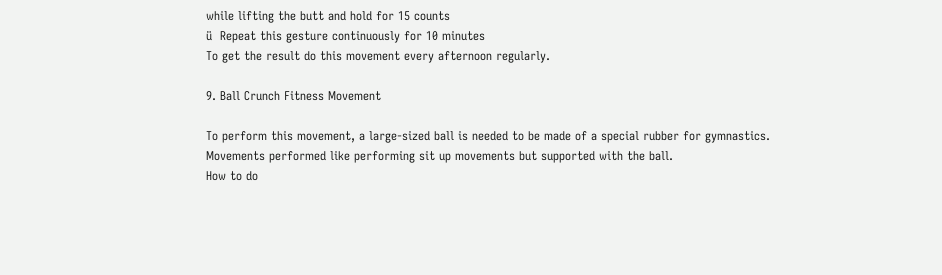while lifting the butt and hold for 15 counts
ü  Repeat this gesture continuously for 10 minutes
To get the result do this movement every afternoon regularly.

9. Ball Crunch Fitness Movement

To perform this movement, a large-sized ball is needed to be made of a special rubber for gymnastics.
Movements performed like performing sit up movements but supported with the ball.
How to do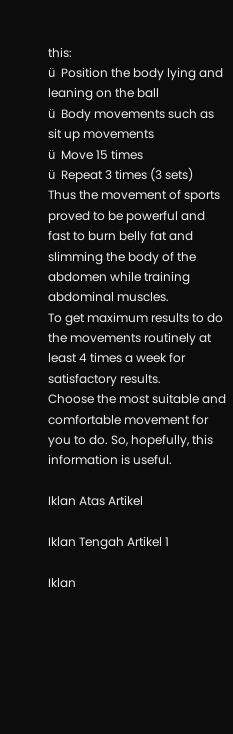this:
ü  Position the body lying and leaning on the ball
ü  Body movements such as sit up movements
ü  Move 15 times
ü  Repeat 3 times (3 sets)
Thus the movement of sports proved to be powerful and fast to burn belly fat and slimming the body of the abdomen while training abdominal muscles.
To get maximum results to do the movements routinely at least 4 times a week for satisfactory results.
Choose the most suitable and comfortable movement for you to do. So, hopefully, this information is useful.

Iklan Atas Artikel

Iklan Tengah Artikel 1

Iklan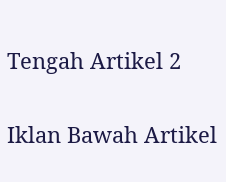Tengah Artikel 2

Iklan Bawah Artikel